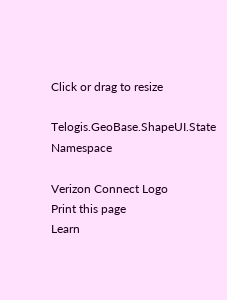Click or drag to resize

Telogis.GeoBase.ShapeUI.State Namespace

Verizon Connect Logo
Print this page
Learn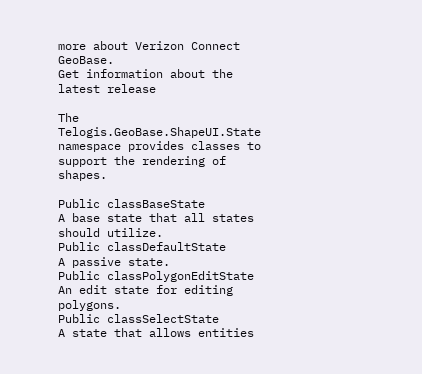more about Verizon Connect GeoBase.
Get information about the latest release

The Telogis.GeoBase.ShapeUI.State namespace provides classes to support the rendering of shapes.

Public classBaseState
A base state that all states should utilize.
Public classDefaultState
A passive state.
Public classPolygonEditState
An edit state for editing polygons.
Public classSelectState
A state that allows entities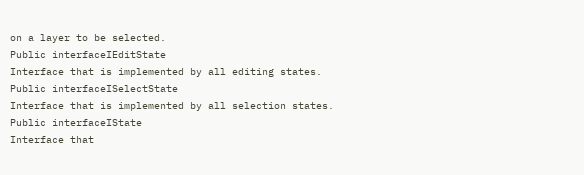on a layer to be selected.
Public interfaceIEditState
Interface that is implemented by all editing states.
Public interfaceISelectState
Interface that is implemented by all selection states.
Public interfaceIState
Interface that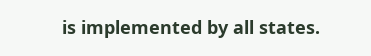is implemented by all states.